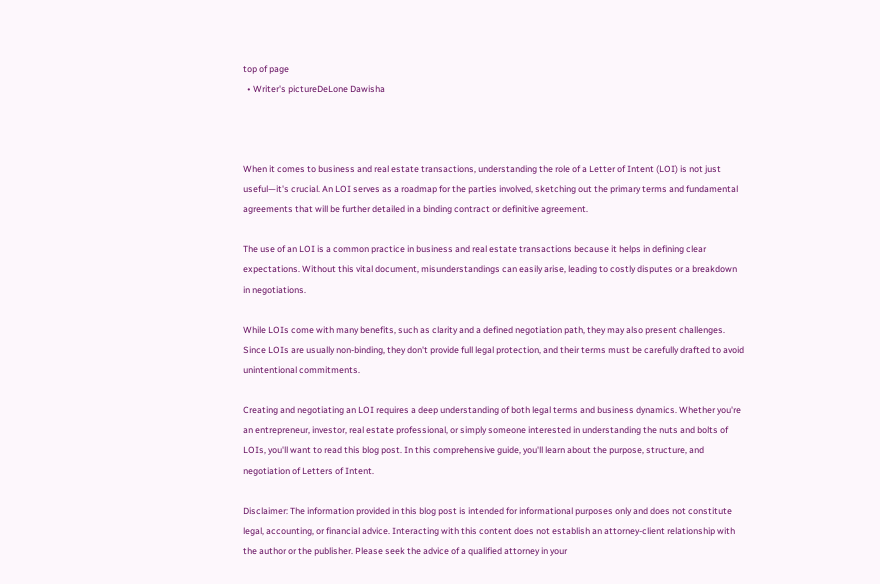top of page
  • Writer's pictureDeLone Dawisha



When it comes to business and real estate transactions, understanding the role of a Letter of Intent (LOI) is not just useful—it's crucial. An LOI serves as a roadmap for the parties involved, sketching out the primary terms and fundamental agreements that will be further detailed in a binding contract or definitive agreement.

The use of an LOI is a common practice in business and real estate transactions because it helps in defining clear expectations. Without this vital document, misunderstandings can easily arise, leading to costly disputes or a breakdown in negotiations.

While LOIs come with many benefits, such as clarity and a defined negotiation path, they may also present challenges. Since LOIs are usually non-binding, they don't provide full legal protection, and their terms must be carefully drafted to avoid unintentional commitments.

Creating and negotiating an LOI requires a deep understanding of both legal terms and business dynamics. Whether you're an entrepreneur, investor, real estate professional, or simply someone interested in understanding the nuts and bolts of LOIs, you'll want to read this blog post. In this comprehensive guide, you'll learn about the purpose, structure, and negotiation of Letters of Intent.

Disclaimer: The information provided in this blog post is intended for informational purposes only and does not constitute legal, accounting, or financial advice. Interacting with this content does not establish an attorney-client relationship with the author or the publisher. Please seek the advice of a qualified attorney in your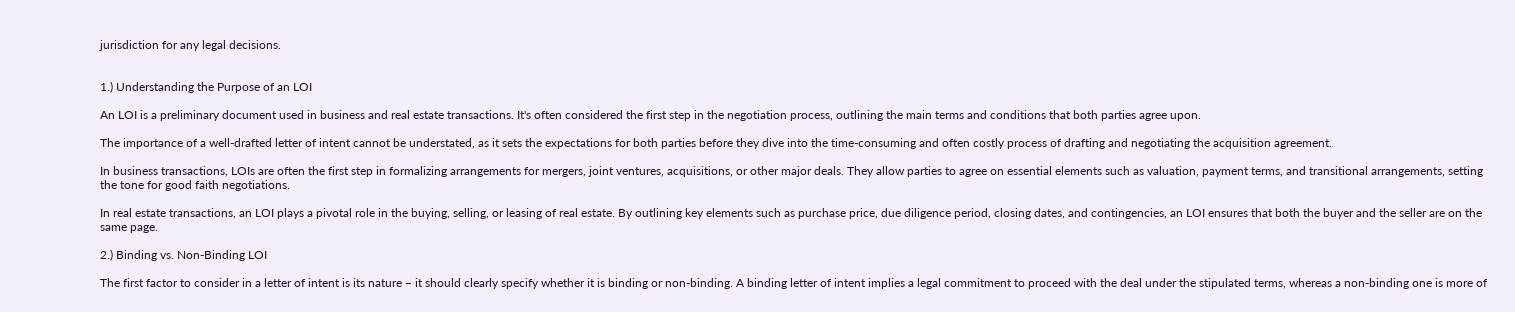jurisdiction for any legal decisions.


1.) Understanding the Purpose of an LOI

An LOI is a preliminary document used in business and real estate transactions. It's often considered the first step in the negotiation process, outlining the main terms and conditions that both parties agree upon.

The importance of a well-drafted letter of intent cannot be understated, as it sets the expectations for both parties before they dive into the time-consuming and often costly process of drafting and negotiating the acquisition agreement.

In business transactions, LOIs are often the first step in formalizing arrangements for mergers, joint ventures, acquisitions, or other major deals. They allow parties to agree on essential elements such as valuation, payment terms, and transitional arrangements, setting the tone for good faith negotiations.

In real estate transactions, an LOI plays a pivotal role in the buying, selling, or leasing of real estate. By outlining key elements such as purchase price, due diligence period, closing dates, and contingencies, an LOI ensures that both the buyer and the seller are on the same page.

2.) Binding vs. Non-Binding LOI

The first factor to consider in a letter of intent is its nature – it should clearly specify whether it is binding or non-binding. A binding letter of intent implies a legal commitment to proceed with the deal under the stipulated terms, whereas a non-binding one is more of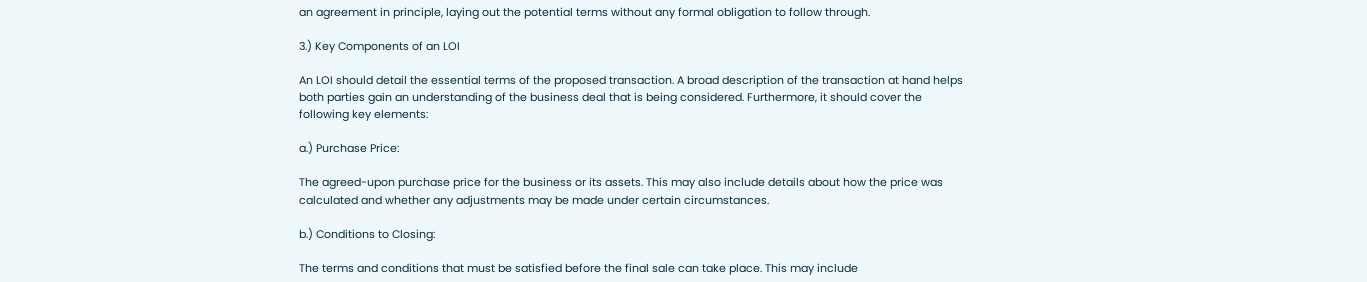an agreement in principle, laying out the potential terms without any formal obligation to follow through.

3.) Key Components of an LOI

An LOI should detail the essential terms of the proposed transaction. A broad description of the transaction at hand helps both parties gain an understanding of the business deal that is being considered. Furthermore, it should cover the following key elements:

a.) Purchase Price:

The agreed-upon purchase price for the business or its assets. This may also include details about how the price was calculated and whether any adjustments may be made under certain circumstances.

b.) Conditions to Closing:

The terms and conditions that must be satisfied before the final sale can take place. This may include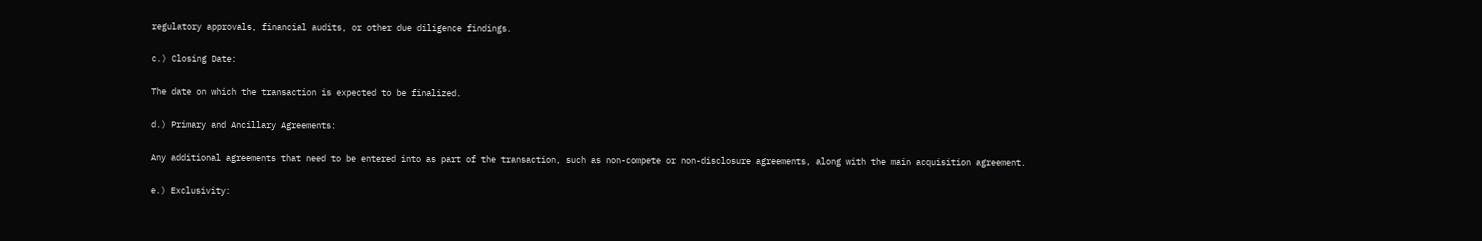regulatory approvals, financial audits, or other due diligence findings.

c.) Closing Date:

The date on which the transaction is expected to be finalized.

d.) Primary and Ancillary Agreements:

Any additional agreements that need to be entered into as part of the transaction, such as non-compete or non-disclosure agreements, along with the main acquisition agreement.

e.) Exclusivity: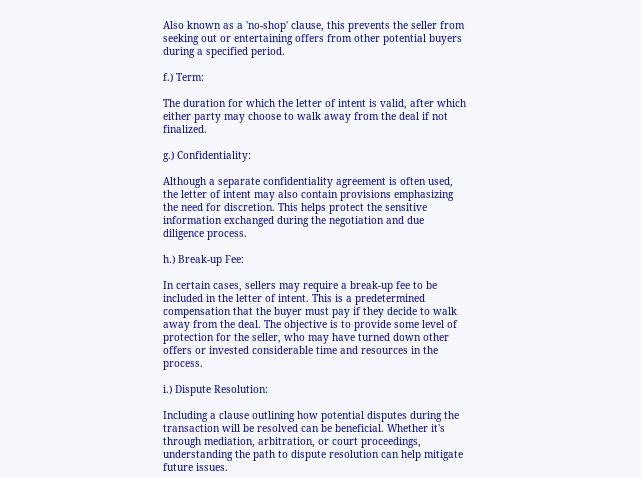Also known as a 'no-shop' clause, this prevents the seller from seeking out or entertaining offers from other potential buyers during a specified period.

f.) Term:

The duration for which the letter of intent is valid, after which either party may choose to walk away from the deal if not finalized.

g.) Confidentiality:

Although a separate confidentiality agreement is often used, the letter of intent may also contain provisions emphasizing the need for discretion. This helps protect the sensitive information exchanged during the negotiation and due diligence process.

h.) Break-up Fee:

In certain cases, sellers may require a break-up fee to be included in the letter of intent. This is a predetermined compensation that the buyer must pay if they decide to walk away from the deal. The objective is to provide some level of protection for the seller, who may have turned down other offers or invested considerable time and resources in the process.

i.) Dispute Resolution:

Including a clause outlining how potential disputes during the transaction will be resolved can be beneficial. Whether it's through mediation, arbitration, or court proceedings, understanding the path to dispute resolution can help mitigate future issues.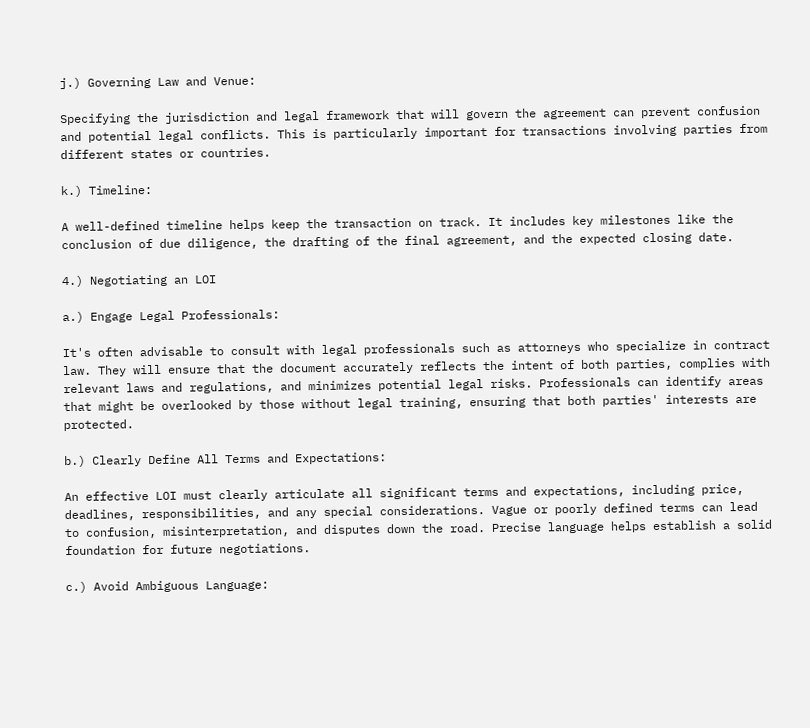j.) Governing Law and Venue:

Specifying the jurisdiction and legal framework that will govern the agreement can prevent confusion and potential legal conflicts. This is particularly important for transactions involving parties from different states or countries.

k.) Timeline:

A well-defined timeline helps keep the transaction on track. It includes key milestones like the conclusion of due diligence, the drafting of the final agreement, and the expected closing date.

4.) Negotiating an LOI

a.) Engage Legal Professionals:

It's often advisable to consult with legal professionals such as attorneys who specialize in contract law. They will ensure that the document accurately reflects the intent of both parties, complies with relevant laws and regulations, and minimizes potential legal risks. Professionals can identify areas that might be overlooked by those without legal training, ensuring that both parties' interests are protected.

b.) Clearly Define All Terms and Expectations:

An effective LOI must clearly articulate all significant terms and expectations, including price, deadlines, responsibilities, and any special considerations. Vague or poorly defined terms can lead to confusion, misinterpretation, and disputes down the road. Precise language helps establish a solid foundation for future negotiations.

c.) Avoid Ambiguous Language: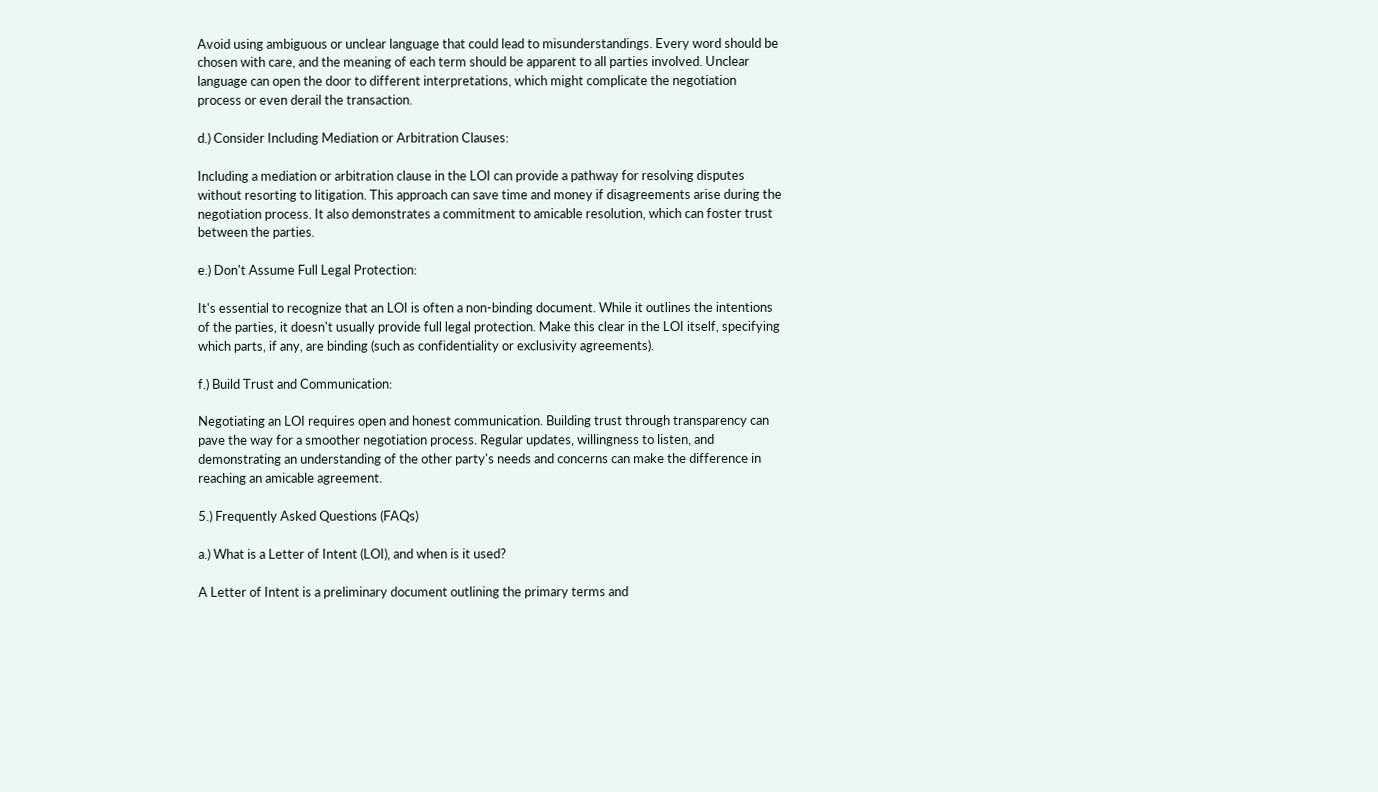Avoid using ambiguous or unclear language that could lead to misunderstandings. Every word should be chosen with care, and the meaning of each term should be apparent to all parties involved. Unclear language can open the door to different interpretations, which might complicate the negotiation process or even derail the transaction.

d.) Consider Including Mediation or Arbitration Clauses:

Including a mediation or arbitration clause in the LOI can provide a pathway for resolving disputes without resorting to litigation. This approach can save time and money if disagreements arise during the negotiation process. It also demonstrates a commitment to amicable resolution, which can foster trust between the parties.

e.) Don't Assume Full Legal Protection:

It's essential to recognize that an LOI is often a non-binding document. While it outlines the intentions of the parties, it doesn't usually provide full legal protection. Make this clear in the LOI itself, specifying which parts, if any, are binding (such as confidentiality or exclusivity agreements).

f.) Build Trust and Communication:

Negotiating an LOI requires open and honest communication. Building trust through transparency can pave the way for a smoother negotiation process. Regular updates, willingness to listen, and demonstrating an understanding of the other party's needs and concerns can make the difference in reaching an amicable agreement.

5.) Frequently Asked Questions (FAQs)

a.) What is a Letter of Intent (LOI), and when is it used?

A Letter of Intent is a preliminary document outlining the primary terms and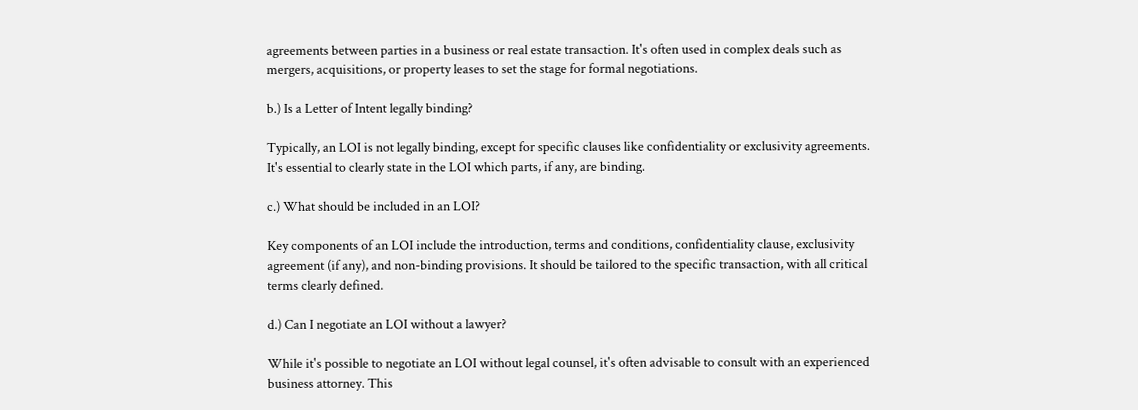agreements between parties in a business or real estate transaction. It's often used in complex deals such as mergers, acquisitions, or property leases to set the stage for formal negotiations.

b.) Is a Letter of Intent legally binding?

Typically, an LOI is not legally binding, except for specific clauses like confidentiality or exclusivity agreements. It's essential to clearly state in the LOI which parts, if any, are binding.

c.) What should be included in an LOI?

Key components of an LOI include the introduction, terms and conditions, confidentiality clause, exclusivity agreement (if any), and non-binding provisions. It should be tailored to the specific transaction, with all critical terms clearly defined.

d.) Can I negotiate an LOI without a lawyer?

While it's possible to negotiate an LOI without legal counsel, it's often advisable to consult with an experienced business attorney. This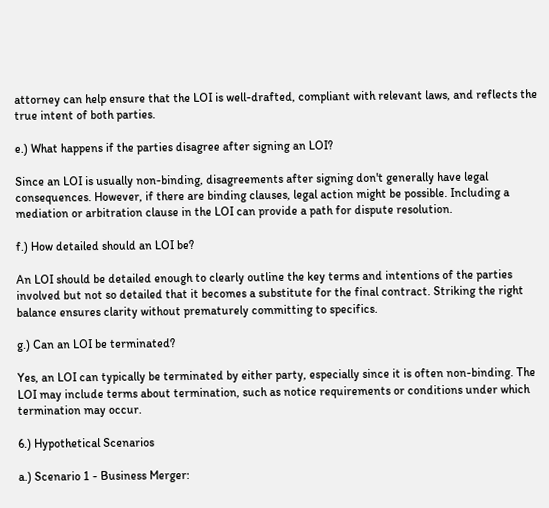attorney can help ensure that the LOI is well-drafted, compliant with relevant laws, and reflects the true intent of both parties.

e.) What happens if the parties disagree after signing an LOI?

Since an LOI is usually non-binding, disagreements after signing don't generally have legal consequences. However, if there are binding clauses, legal action might be possible. Including a mediation or arbitration clause in the LOI can provide a path for dispute resolution.

f.) How detailed should an LOI be?

An LOI should be detailed enough to clearly outline the key terms and intentions of the parties involved but not so detailed that it becomes a substitute for the final contract. Striking the right balance ensures clarity without prematurely committing to specifics.

g.) Can an LOI be terminated?

Yes, an LOI can typically be terminated by either party, especially since it is often non-binding. The LOI may include terms about termination, such as notice requirements or conditions under which termination may occur.

6.) Hypothetical Scenarios

a.) Scenario 1 - Business Merger: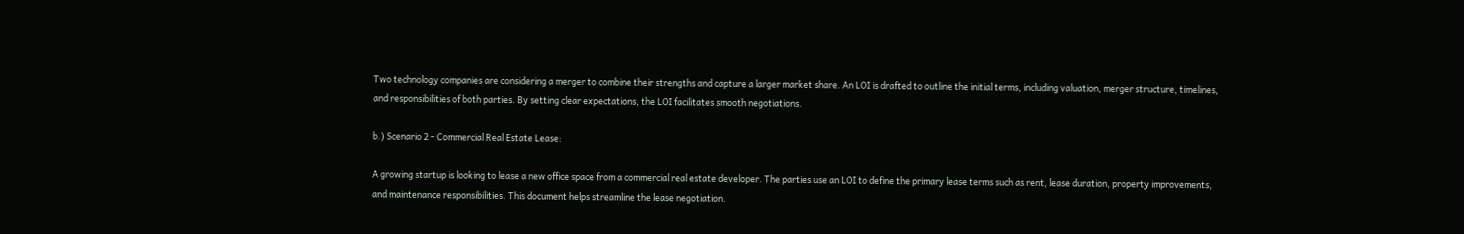Two technology companies are considering a merger to combine their strengths and capture a larger market share. An LOI is drafted to outline the initial terms, including valuation, merger structure, timelines, and responsibilities of both parties. By setting clear expectations, the LOI facilitates smooth negotiations.

b.) Scenario 2 - Commercial Real Estate Lease:

A growing startup is looking to lease a new office space from a commercial real estate developer. The parties use an LOI to define the primary lease terms such as rent, lease duration, property improvements, and maintenance responsibilities. This document helps streamline the lease negotiation.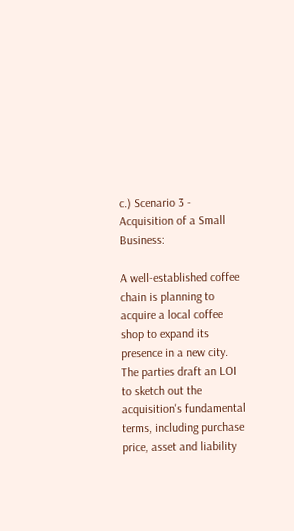c.) Scenario 3 - Acquisition of a Small Business:

A well-established coffee chain is planning to acquire a local coffee shop to expand its presence in a new city. The parties draft an LOI to sketch out the acquisition's fundamental terms, including purchase price, asset and liability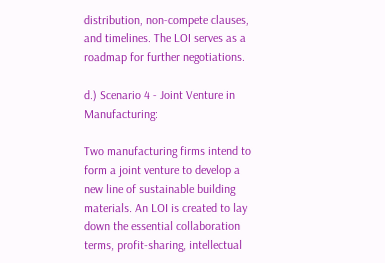distribution, non-compete clauses, and timelines. The LOI serves as a roadmap for further negotiations.

d.) Scenario 4 - Joint Venture in Manufacturing:

Two manufacturing firms intend to form a joint venture to develop a new line of sustainable building materials. An LOI is created to lay down the essential collaboration terms, profit-sharing, intellectual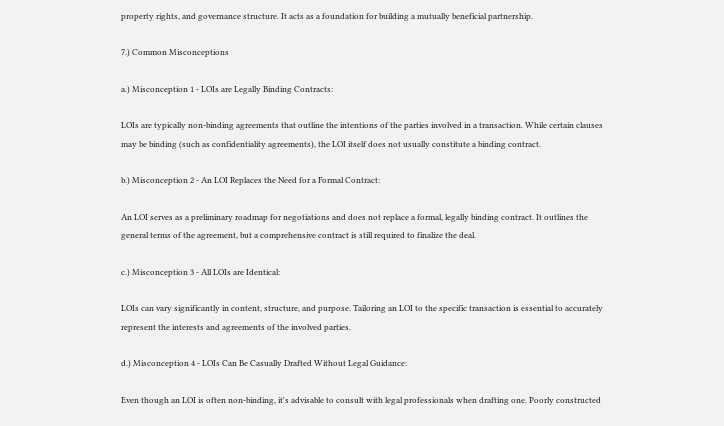property rights, and governance structure. It acts as a foundation for building a mutually beneficial partnership.

7.) Common Misconceptions

a.) Misconception 1 - LOIs are Legally Binding Contracts:

LOIs are typically non-binding agreements that outline the intentions of the parties involved in a transaction. While certain clauses may be binding (such as confidentiality agreements), the LOI itself does not usually constitute a binding contract.

b.) Misconception 2 - An LOI Replaces the Need for a Formal Contract:

An LOI serves as a preliminary roadmap for negotiations and does not replace a formal, legally binding contract. It outlines the general terms of the agreement, but a comprehensive contract is still required to finalize the deal.

c.) Misconception 3 - All LOIs are Identical:

LOIs can vary significantly in content, structure, and purpose. Tailoring an LOI to the specific transaction is essential to accurately represent the interests and agreements of the involved parties.

d.) Misconception 4 - LOIs Can Be Casually Drafted Without Legal Guidance:

Even though an LOI is often non-binding, it's advisable to consult with legal professionals when drafting one. Poorly constructed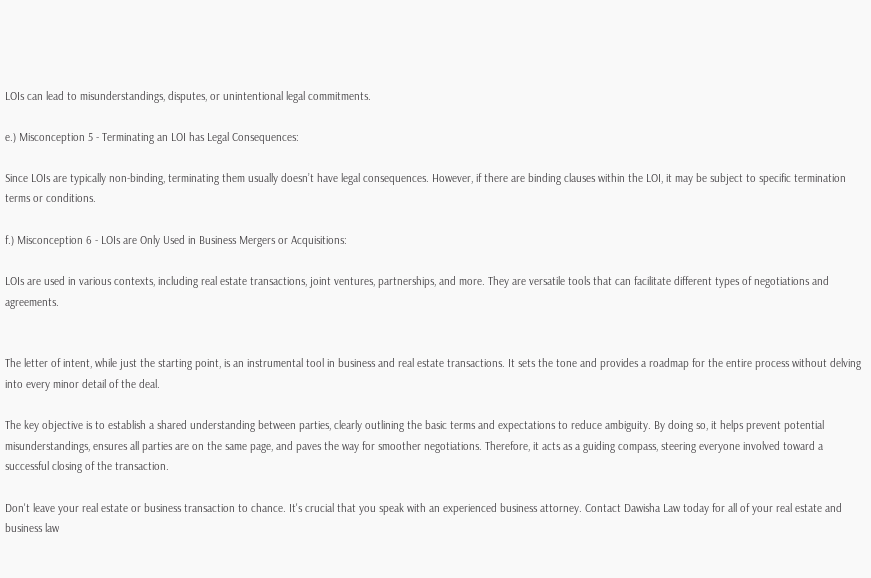LOIs can lead to misunderstandings, disputes, or unintentional legal commitments.

e.) Misconception 5 - Terminating an LOI has Legal Consequences:

Since LOIs are typically non-binding, terminating them usually doesn’t have legal consequences. However, if there are binding clauses within the LOI, it may be subject to specific termination terms or conditions.

f.) Misconception 6 - LOIs are Only Used in Business Mergers or Acquisitions:

LOIs are used in various contexts, including real estate transactions, joint ventures, partnerships, and more. They are versatile tools that can facilitate different types of negotiations and agreements.


The letter of intent, while just the starting point, is an instrumental tool in business and real estate transactions. It sets the tone and provides a roadmap for the entire process without delving into every minor detail of the deal.

The key objective is to establish a shared understanding between parties, clearly outlining the basic terms and expectations to reduce ambiguity. By doing so, it helps prevent potential misunderstandings, ensures all parties are on the same page, and paves the way for smoother negotiations. Therefore, it acts as a guiding compass, steering everyone involved toward a successful closing of the transaction.

Don't leave your real estate or business transaction to chance. It's crucial that you speak with an experienced business attorney. Contact Dawisha Law today for all of your real estate and business law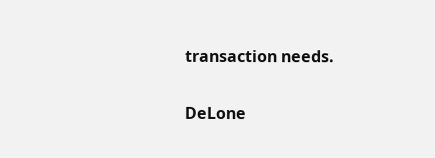transaction needs.

DeLone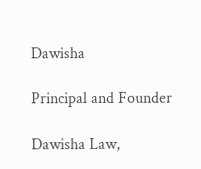Dawisha

Principal and Founder

Dawisha Law,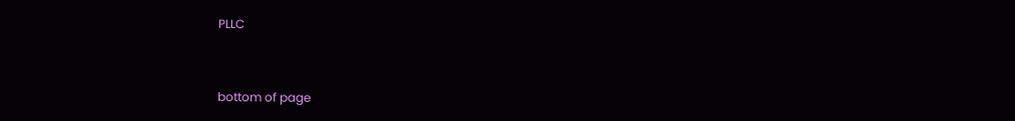PLLC



bottom of page